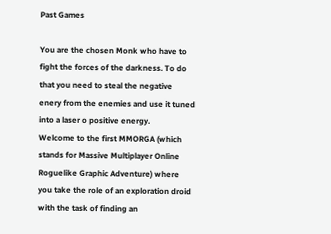Past Games

You are the chosen Monk who have to fight the forces of the darkness. To do that you need to steal the negative enery from the enemies and use it tuned into a laser o positive energy.
Welcome to the first MMORGA (which stands for Massive Multiplayer Online Roguelike Graphic Adventure) where you take the role of an exploration droid with the task of finding an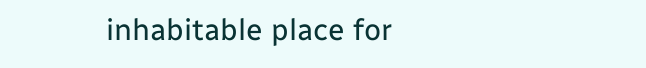inhabitable place for